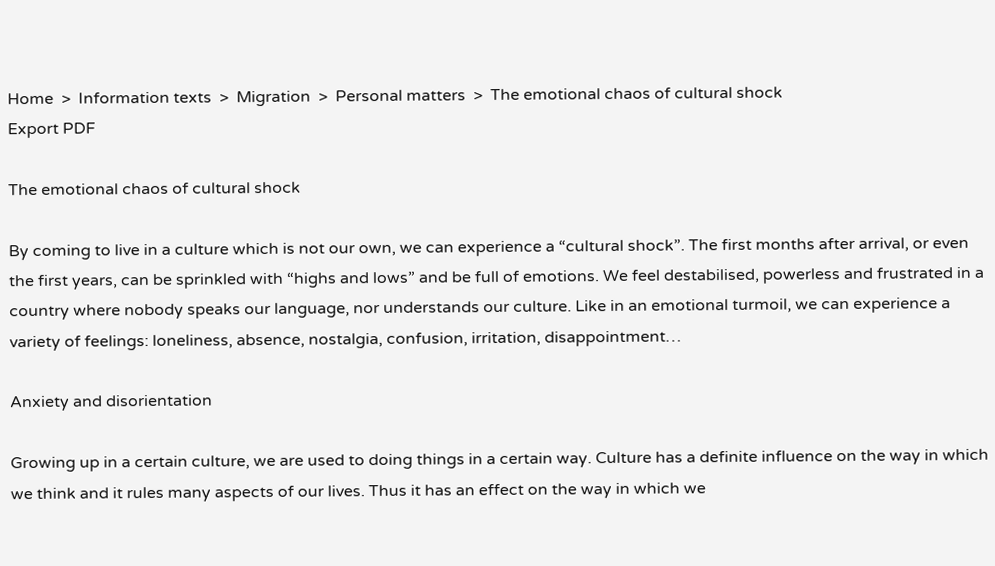Home  >  Information texts  >  Migration  >  Personal matters  >  The emotional chaos of cultural shock
Export PDF

The emotional chaos of cultural shock

By coming to live in a culture which is not our own, we can experience a “cultural shock”. The first months after arrival, or even the first years, can be sprinkled with “highs and lows” and be full of emotions. We feel destabilised, powerless and frustrated in a country where nobody speaks our language, nor understands our culture. Like in an emotional turmoil, we can experience a variety of feelings: loneliness, absence, nostalgia, confusion, irritation, disappointment…

Anxiety and disorientation

Growing up in a certain culture, we are used to doing things in a certain way. Culture has a definite influence on the way in which we think and it rules many aspects of our lives. Thus it has an effect on the way in which we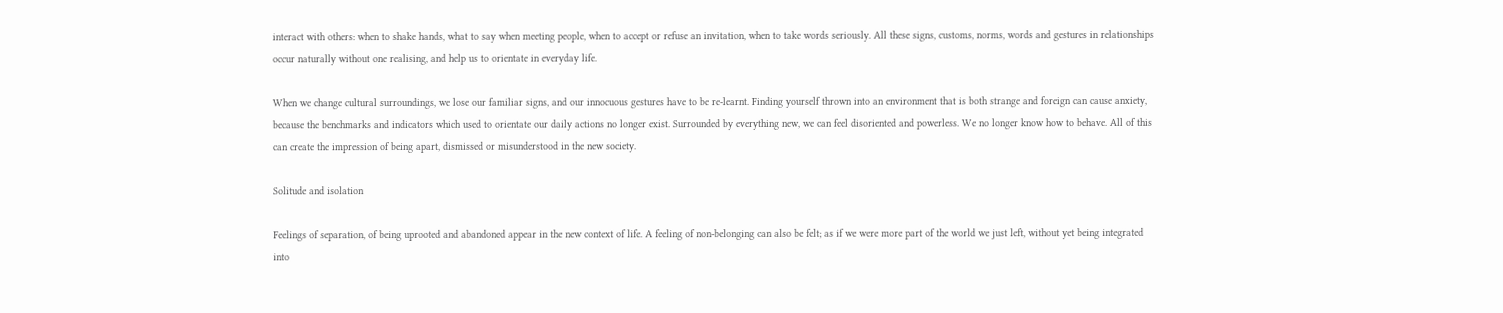interact with others: when to shake hands, what to say when meeting people, when to accept or refuse an invitation, when to take words seriously. All these signs, customs, norms, words and gestures in relationships occur naturally without one realising, and help us to orientate in everyday life.

When we change cultural surroundings, we lose our familiar signs, and our innocuous gestures have to be re-learnt. Finding yourself thrown into an environment that is both strange and foreign can cause anxiety, because the benchmarks and indicators which used to orientate our daily actions no longer exist. Surrounded by everything new, we can feel disoriented and powerless. We no longer know how to behave. All of this can create the impression of being apart, dismissed or misunderstood in the new society.

Solitude and isolation

Feelings of separation, of being uprooted and abandoned appear in the new context of life. A feeling of non-belonging can also be felt; as if we were more part of the world we just left, without yet being integrated into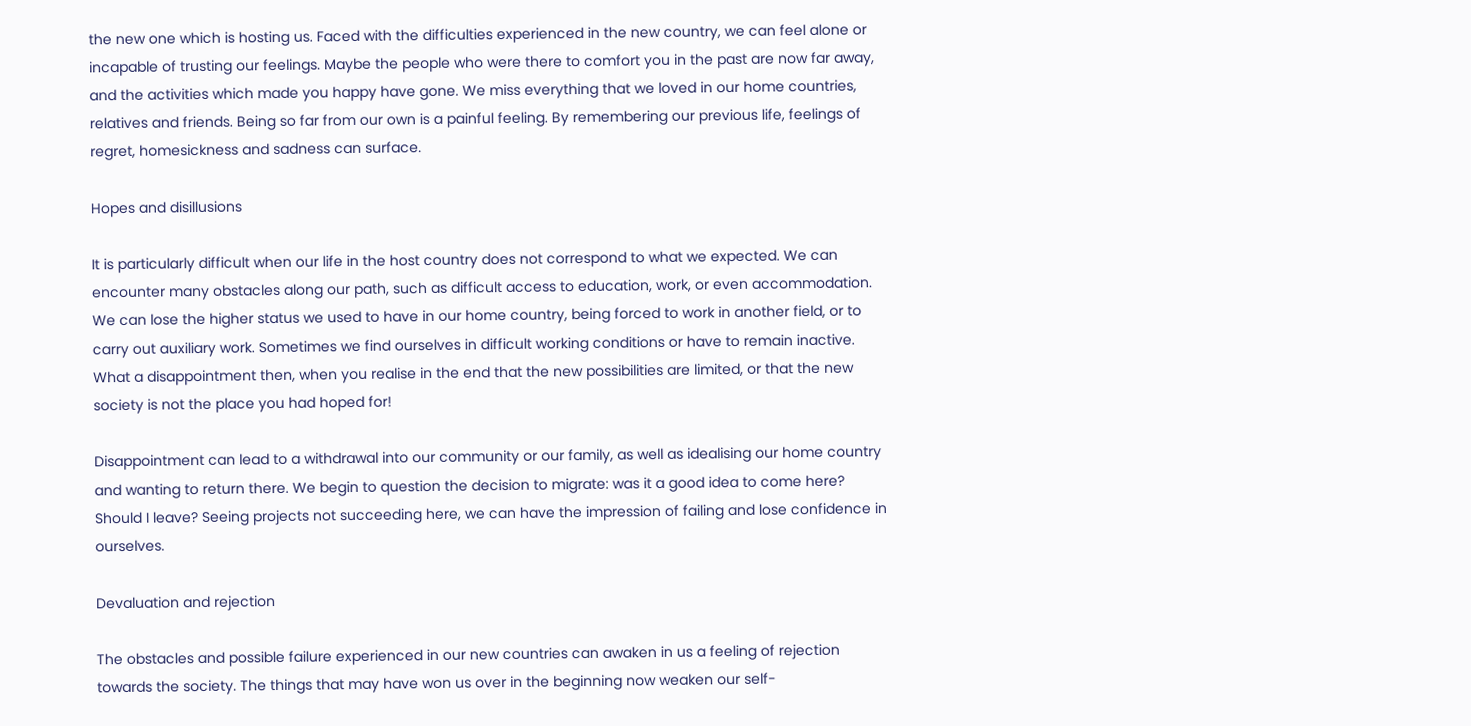the new one which is hosting us. Faced with the difficulties experienced in the new country, we can feel alone or incapable of trusting our feelings. Maybe the people who were there to comfort you in the past are now far away, and the activities which made you happy have gone. We miss everything that we loved in our home countries, relatives and friends. Being so far from our own is a painful feeling. By remembering our previous life, feelings of regret, homesickness and sadness can surface.

Hopes and disillusions

It is particularly difficult when our life in the host country does not correspond to what we expected. We can encounter many obstacles along our path, such as difficult access to education, work, or even accommodation. We can lose the higher status we used to have in our home country, being forced to work in another field, or to carry out auxiliary work. Sometimes we find ourselves in difficult working conditions or have to remain inactive. What a disappointment then, when you realise in the end that the new possibilities are limited, or that the new society is not the place you had hoped for!

Disappointment can lead to a withdrawal into our community or our family, as well as idealising our home country and wanting to return there. We begin to question the decision to migrate: was it a good idea to come here? Should I leave? Seeing projects not succeeding here, we can have the impression of failing and lose confidence in ourselves.

Devaluation and rejection

The obstacles and possible failure experienced in our new countries can awaken in us a feeling of rejection towards the society. The things that may have won us over in the beginning now weaken our self-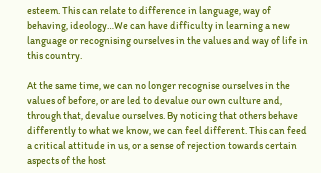esteem. This can relate to difference in language, way of behaving, ideology…We can have difficulty in learning a new language or recognising ourselves in the values and way of life in this country.

At the same time, we can no longer recognise ourselves in the values of before, or are led to devalue our own culture and, through that, devalue ourselves. By noticing that others behave differently to what we know, we can feel different. This can feed a critical attitude in us, or a sense of rejection towards certain aspects of the host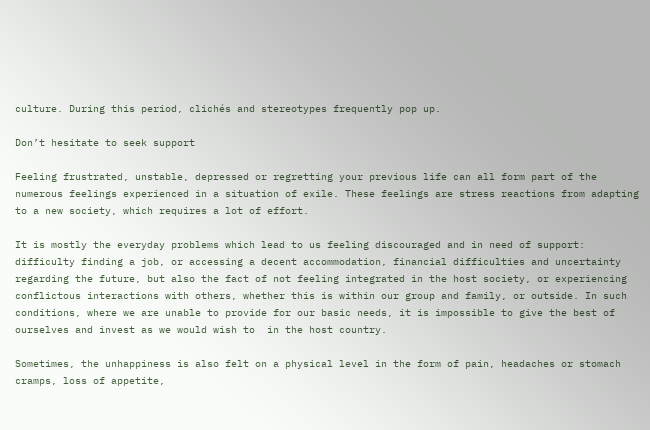culture. During this period, clichés and stereotypes frequently pop up.

Don’t hesitate to seek support

Feeling frustrated, unstable, depressed or regretting your previous life can all form part of the numerous feelings experienced in a situation of exile. These feelings are stress reactions from adapting to a new society, which requires a lot of effort.

It is mostly the everyday problems which lead to us feeling discouraged and in need of support: difficulty finding a job, or accessing a decent accommodation, financial difficulties and uncertainty regarding the future, but also the fact of not feeling integrated in the host society, or experiencing conflictous interactions with others, whether this is within our group and family, or outside. In such conditions, where we are unable to provide for our basic needs, it is impossible to give the best of ourselves and invest as we would wish to  in the host country.

Sometimes, the unhappiness is also felt on a physical level in the form of pain, headaches or stomach cramps, loss of appetite,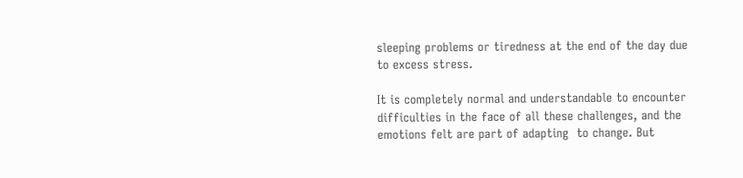sleeping problems or tiredness at the end of the day due to excess stress.

It is completely normal and understandable to encounter difficulties in the face of all these challenges, and the emotions felt are part of adapting  to change. But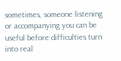sometimes, someone listening or accompanying you can be useful before difficulties turn into real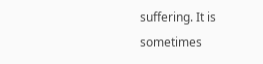suffering. It is sometimes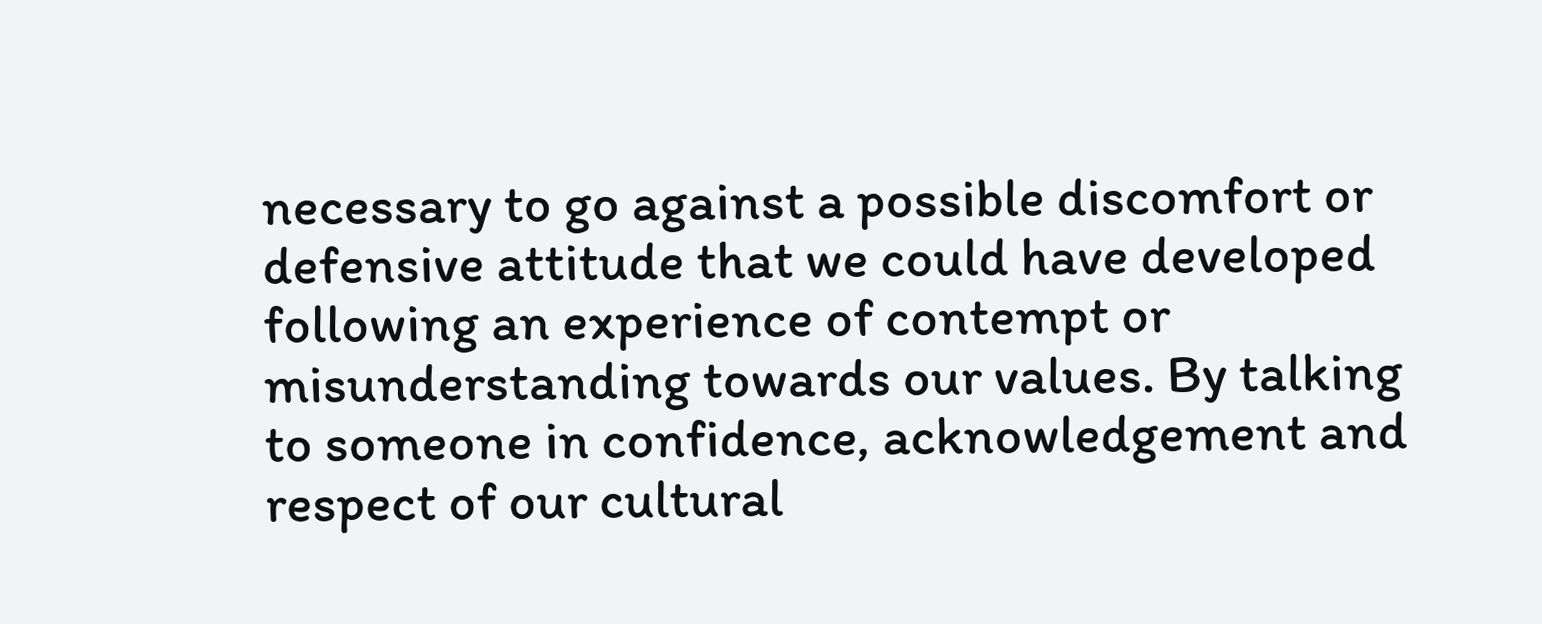necessary to go against a possible discomfort or defensive attitude that we could have developed following an experience of contempt or misunderstanding towards our values. By talking to someone in confidence, acknowledgement and respect of our cultural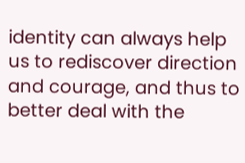identity can always help us to rediscover direction and courage, and thus to better deal with the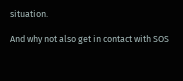situation.

And why not also get in contact with SOS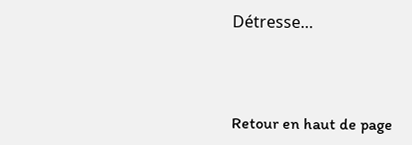Détresse…



Retour en haut de page